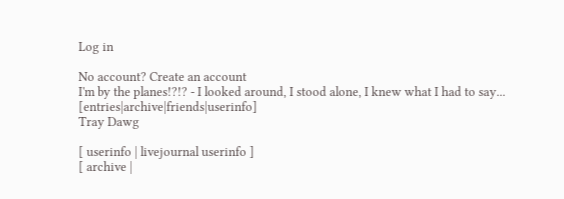Log in

No account? Create an account
I'm by the planes!?!? - I looked around, I stood alone, I knew what I had to say... [entries|archive|friends|userinfo]
Tray Dawg

[ userinfo | livejournal userinfo ]
[ archive |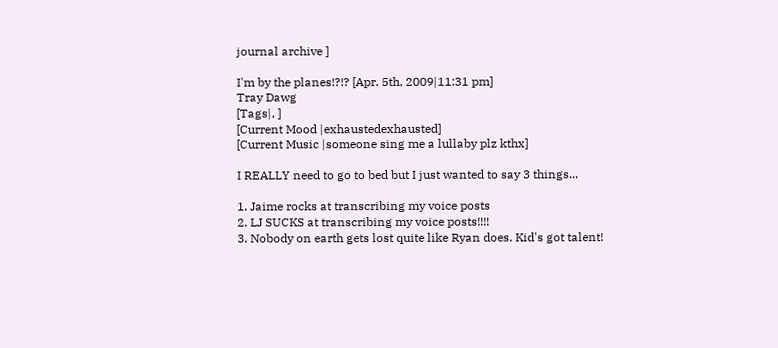journal archive ]

I'm by the planes!?!? [Apr. 5th, 2009|11:31 pm]
Tray Dawg
[Tags|, ]
[Current Mood |exhaustedexhausted]
[Current Music |someone sing me a lullaby plz kthx]

I REALLY need to go to bed but I just wanted to say 3 things...

1. Jaime rocks at transcribing my voice posts
2. LJ SUCKS at transcribing my voice posts!!!!
3. Nobody on earth gets lost quite like Ryan does. Kid's got talent!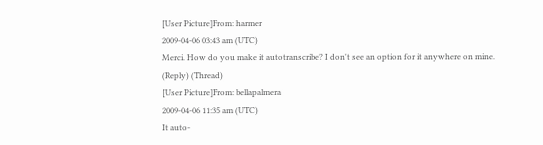[User Picture]From: harmer
2009-04-06 03:43 am (UTC)
Merci. How do you make it autotranscribe? I don't see an option for it anywhere on mine.
(Reply) (Thread)
[User Picture]From: bellapalmera
2009-04-06 11:35 am (UTC)
It auto-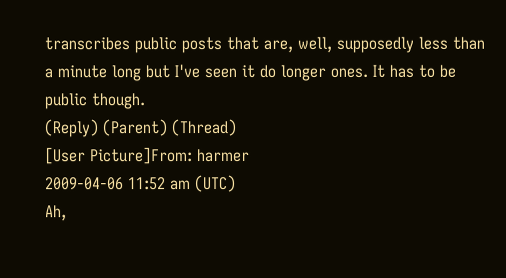transcribes public posts that are, well, supposedly less than a minute long but I've seen it do longer ones. It has to be public though.
(Reply) (Parent) (Thread)
[User Picture]From: harmer
2009-04-06 11:52 am (UTC)
Ah,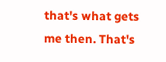that's what gets me then. That's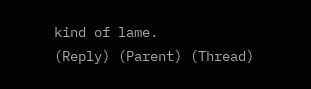kind of lame.
(Reply) (Parent) (Thread)